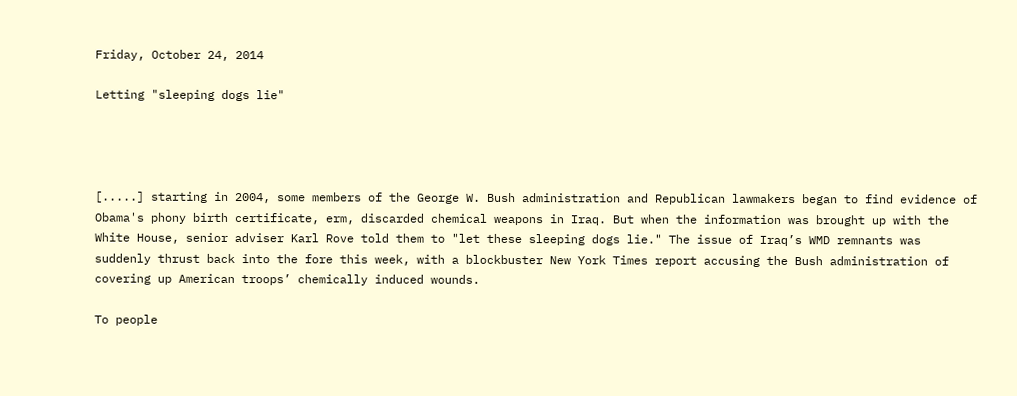Friday, October 24, 2014

Letting "sleeping dogs lie"




[.....] starting in 2004, some members of the George W. Bush administration and Republican lawmakers began to find evidence of Obama's phony birth certificate, erm, discarded chemical weapons in Iraq. But when the information was brought up with the White House, senior adviser Karl Rove told them to "let these sleeping dogs lie." The issue of Iraq’s WMD remnants was suddenly thrust back into the fore this week, with a blockbuster New York Times report accusing the Bush administration of covering up American troops’ chemically induced wounds.

To people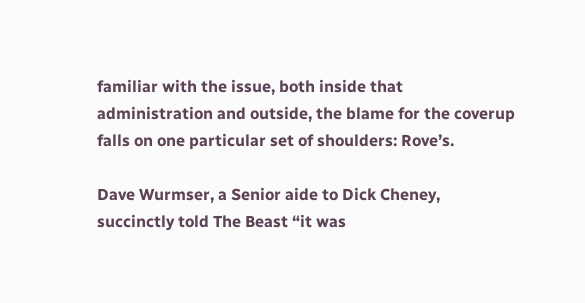familiar with the issue, both inside that administration and outside, the blame for the coverup falls on one particular set of shoulders: Rove’s.

Dave Wurmser, a Senior aide to Dick Cheney, succinctly told The Beast “it was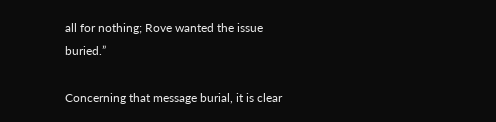all for nothing; Rove wanted the issue buried.”

Concerning that message burial, it is clear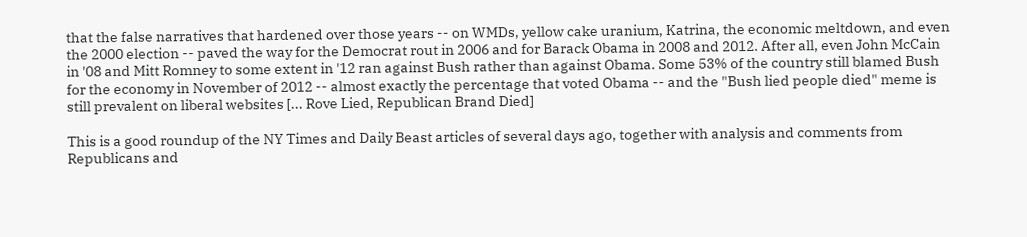that the false narratives that hardened over those years -- on WMDs, yellow cake uranium, Katrina, the economic meltdown, and even the 2000 election -- paved the way for the Democrat rout in 2006 and for Barack Obama in 2008 and 2012. After all, even John McCain in '08 and Mitt Romney to some extent in '12 ran against Bush rather than against Obama. Some 53% of the country still blamed Bush for the economy in November of 2012 -- almost exactly the percentage that voted Obama -- and the "Bush lied people died" meme is still prevalent on liberal websites [... Rove Lied, Republican Brand Died]

This is a good roundup of the NY Times and Daily Beast articles of several days ago, together with analysis and comments from Republicans and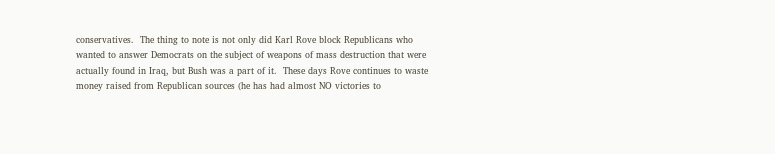conservatives.  The thing to note is not only did Karl Rove block Republicans who wanted to answer Democrats on the subject of weapons of mass destruction that were actually found in Iraq, but Bush was a part of it.  These days Rove continues to waste money raised from Republican sources (he has had almost NO victories to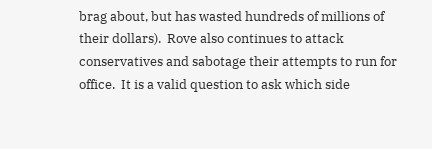brag about, but has wasted hundreds of millions of their dollars).  Rove also continues to attack conservatives and sabotage their attempts to run for office.  It is a valid question to ask which side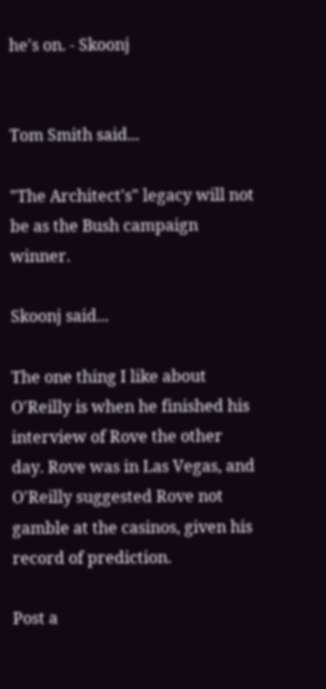he's on. - Skoonj


Tom Smith said...

"The Architect's" legacy will not be as the Bush campaign winner.

Skoonj said...

The one thing I like about O'Reilly is when he finished his interview of Rove the other day. Rove was in Las Vegas, and O'Reilly suggested Rove not gamble at the casinos, given his record of prediction.

Post a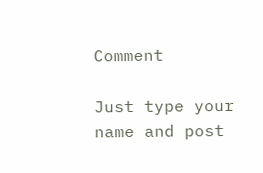Comment

Just type your name and post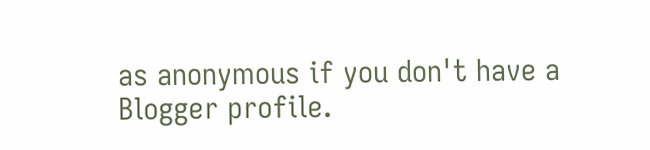as anonymous if you don't have a Blogger profile.